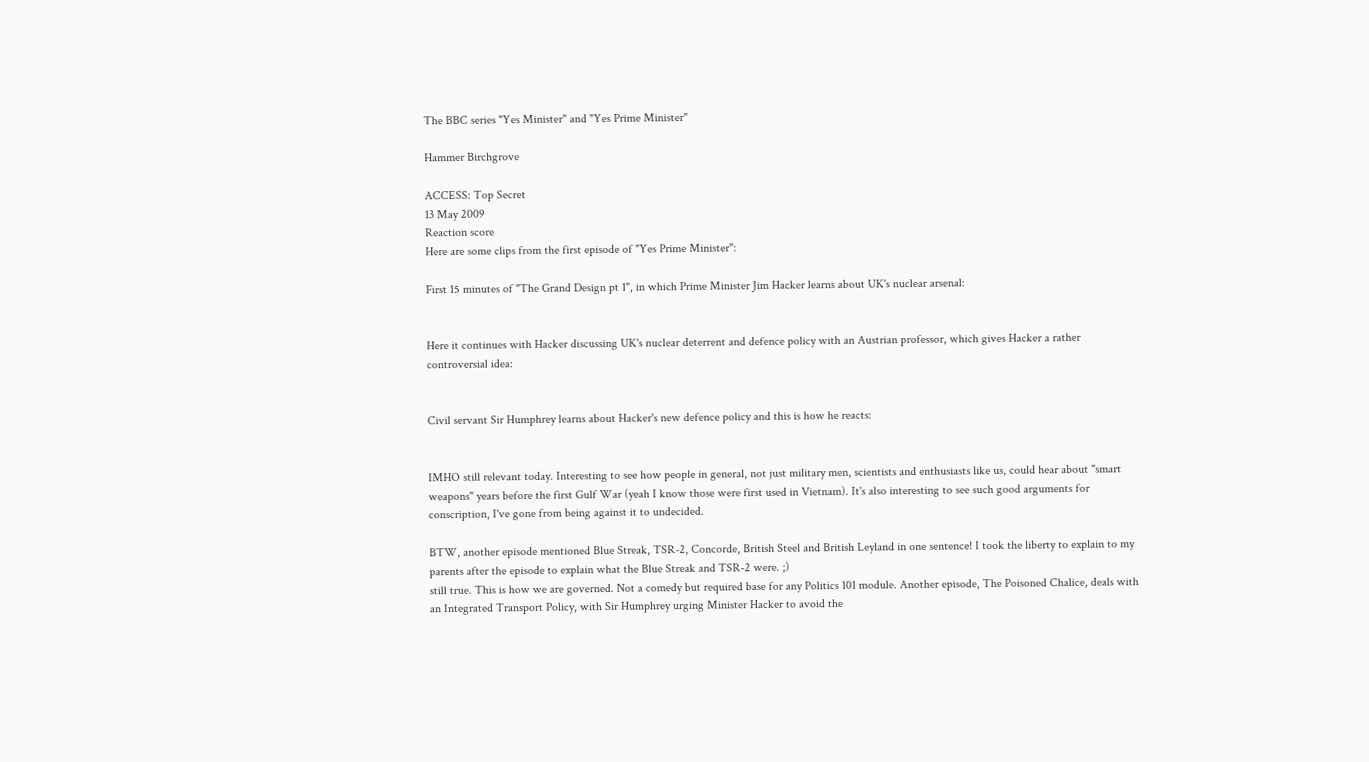The BBC series "Yes Minister" and "Yes Prime Minister"

Hammer Birchgrove

ACCESS: Top Secret
13 May 2009
Reaction score
Here are some clips from the first episode of "Yes Prime Minister":

First 15 minutes of "The Grand Design pt 1", in which Prime Minister Jim Hacker learns about UK's nuclear arsenal:


Here it continues with Hacker discussing UK's nuclear deterrent and defence policy with an Austrian professor, which gives Hacker a rather controversial idea:


Civil servant Sir Humphrey learns about Hacker's new defence policy and this is how he reacts:


IMHO still relevant today. Interesting to see how people in general, not just military men, scientists and enthusiasts like us, could hear about "smart weapons" years before the first Gulf War (yeah I know those were first used in Vietnam). It's also interesting to see such good arguments for conscription, I've gone from being against it to undecided.

BTW, another episode mentioned Blue Streak, TSR-2, Concorde, British Steel and British Leyland in one sentence! I took the liberty to explain to my parents after the episode to explain what the Blue Streak and TSR-2 were. ;)
still true. This is how we are governed. Not a comedy but required base for any Politics 101 module. Another episode, The Poisoned Chalice, deals with an Integrated Transport Policy, with Sir Humphrey urging Minister Hacker to avoid the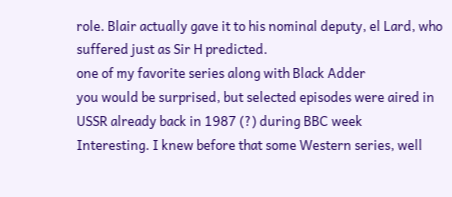role. Blair actually gave it to his nominal deputy, el Lard, who suffered just as Sir H predicted.
one of my favorite series along with Black Adder
you would be surprised, but selected episodes were aired in USSR already back in 1987 (?) during BBC week
Interesting. I knew before that some Western series, well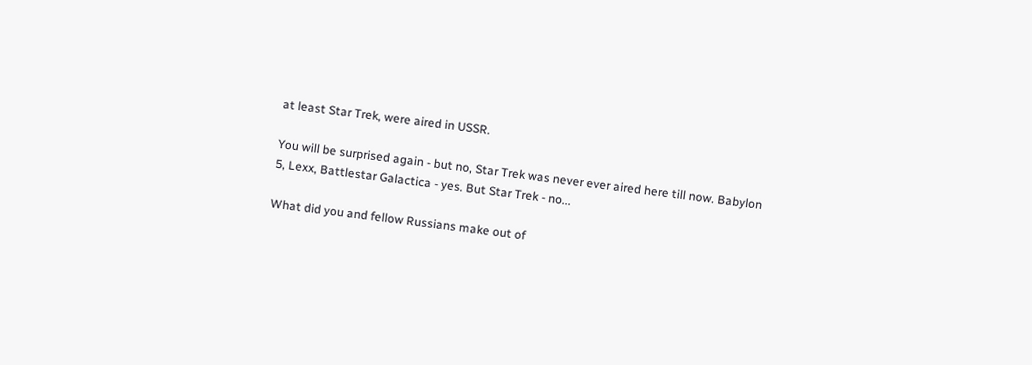at least Star Trek, were aired in USSR.

You will be surprised again - but no, Star Trek was never ever aired here till now. Babylon 5, Lexx, Battlestar Galactica - yes. But Star Trek - no...

What did you and fellow Russians make out of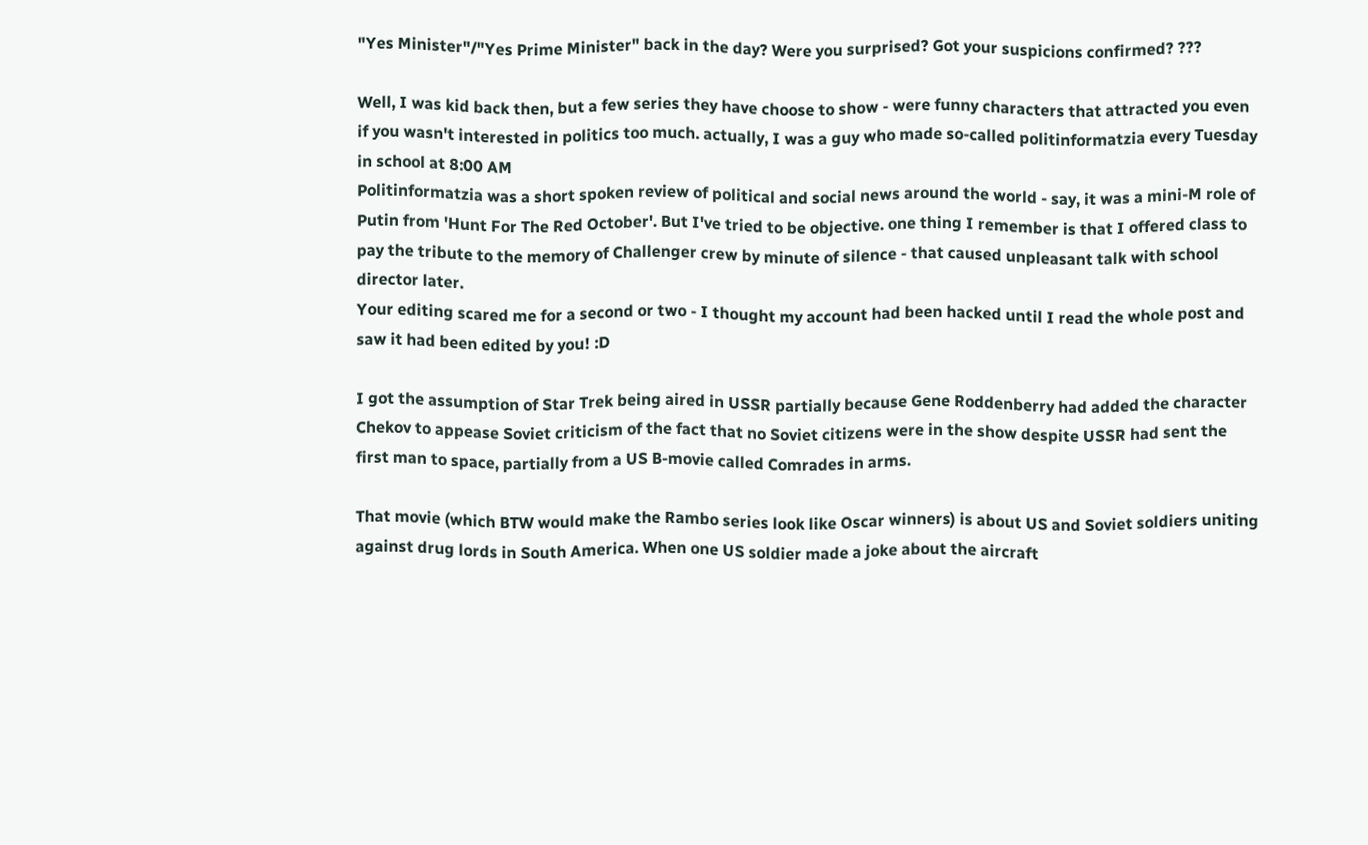"Yes Minister"/"Yes Prime Minister" back in the day? Were you surprised? Got your suspicions confirmed? ???

Well, I was kid back then, but a few series they have choose to show - were funny characters that attracted you even if you wasn't interested in politics too much. actually, I was a guy who made so-called politinformatzia every Tuesday in school at 8:00 AM
Politinformatzia was a short spoken review of political and social news around the world - say, it was a mini-M role of Putin from 'Hunt For The Red October'. But I've tried to be objective. one thing I remember is that I offered class to pay the tribute to the memory of Challenger crew by minute of silence - that caused unpleasant talk with school director later.
Your editing scared me for a second or two - I thought my account had been hacked until I read the whole post and saw it had been edited by you! :D

I got the assumption of Star Trek being aired in USSR partially because Gene Roddenberry had added the character Chekov to appease Soviet criticism of the fact that no Soviet citizens were in the show despite USSR had sent the first man to space, partially from a US B-movie called Comrades in arms.

That movie (which BTW would make the Rambo series look like Oscar winners) is about US and Soviet soldiers uniting against drug lords in South America. When one US soldier made a joke about the aircraft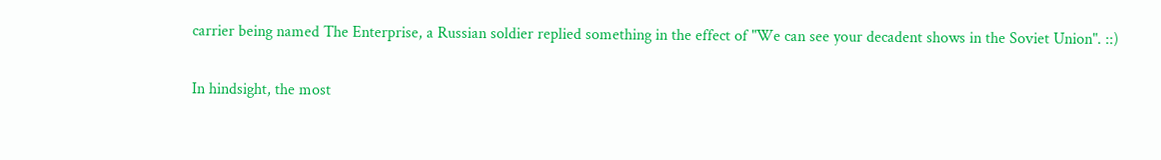carrier being named The Enterprise, a Russian soldier replied something in the effect of "We can see your decadent shows in the Soviet Union". ::)

In hindsight, the most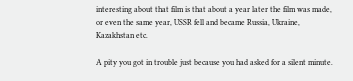interesting about that film is that about a year later the film was made, or even the same year, USSR fell and became Russia, Ukraine, Kazakhstan etc.

A pity you got in trouble just because you had asked for a silent minute.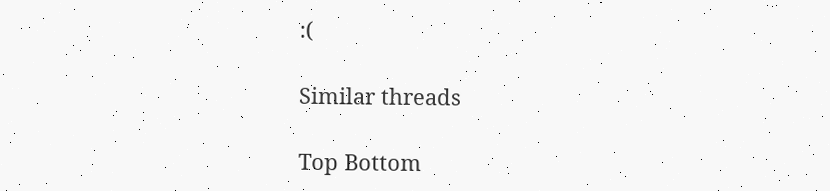:(

Similar threads

Top Bottom